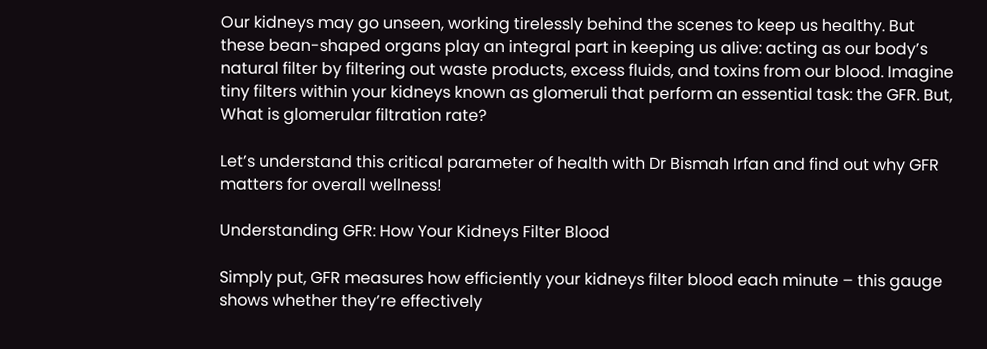Our kidneys may go unseen, working tirelessly behind the scenes to keep us healthy. But these bean-shaped organs play an integral part in keeping us alive: acting as our body’s natural filter by filtering out waste products, excess fluids, and toxins from our blood. Imagine tiny filters within your kidneys known as glomeruli that perform an essential task: the GFR. But, What is glomerular filtration rate?

Let’s understand this critical parameter of health with Dr Bismah Irfan and find out why GFR matters for overall wellness!

Understanding GFR: How Your Kidneys Filter Blood

Simply put, GFR measures how efficiently your kidneys filter blood each minute – this gauge shows whether they’re effectively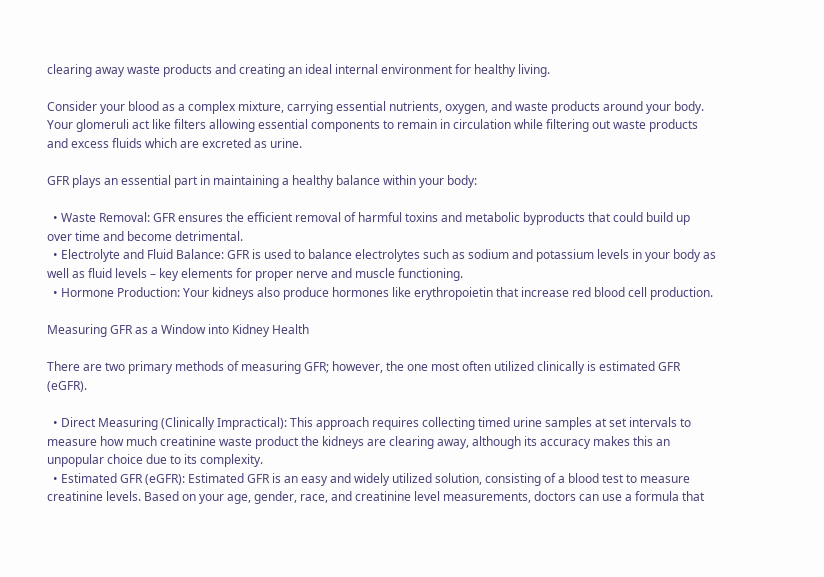clearing away waste products and creating an ideal internal environment for healthy living.

Consider your blood as a complex mixture, carrying essential nutrients, oxygen, and waste products around your body. Your glomeruli act like filters allowing essential components to remain in circulation while filtering out waste products and excess fluids which are excreted as urine.

GFR plays an essential part in maintaining a healthy balance within your body:

  • Waste Removal: GFR ensures the efficient removal of harmful toxins and metabolic byproducts that could build up over time and become detrimental.
  • Electrolyte and Fluid Balance: GFR is used to balance electrolytes such as sodium and potassium levels in your body as well as fluid levels – key elements for proper nerve and muscle functioning.
  • Hormone Production: Your kidneys also produce hormones like erythropoietin that increase red blood cell production.

Measuring GFR as a Window into Kidney Health

There are two primary methods of measuring GFR; however, the one most often utilized clinically is estimated GFR (eGFR).

  • Direct Measuring (Clinically Impractical): This approach requires collecting timed urine samples at set intervals to measure how much creatinine waste product the kidneys are clearing away, although its accuracy makes this an unpopular choice due to its complexity.
  • Estimated GFR (eGFR): Estimated GFR is an easy and widely utilized solution, consisting of a blood test to measure creatinine levels. Based on your age, gender, race, and creatinine level measurements, doctors can use a formula that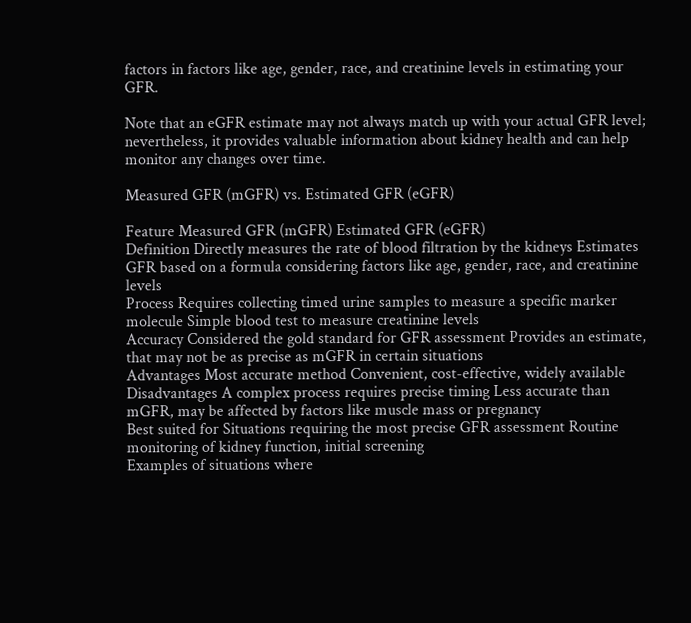factors in factors like age, gender, race, and creatinine levels in estimating your GFR.

Note that an eGFR estimate may not always match up with your actual GFR level; nevertheless, it provides valuable information about kidney health and can help monitor any changes over time.

Measured GFR (mGFR) vs. Estimated GFR (eGFR)

Feature Measured GFR (mGFR) Estimated GFR (eGFR)
Definition Directly measures the rate of blood filtration by the kidneys Estimates GFR based on a formula considering factors like age, gender, race, and creatinine levels
Process Requires collecting timed urine samples to measure a specific marker molecule Simple blood test to measure creatinine levels
Accuracy Considered the gold standard for GFR assessment Provides an estimate, that may not be as precise as mGFR in certain situations
Advantages Most accurate method Convenient, cost-effective, widely available
Disadvantages A complex process requires precise timing Less accurate than mGFR, may be affected by factors like muscle mass or pregnancy
Best suited for Situations requiring the most precise GFR assessment Routine monitoring of kidney function, initial screening
Examples of situations where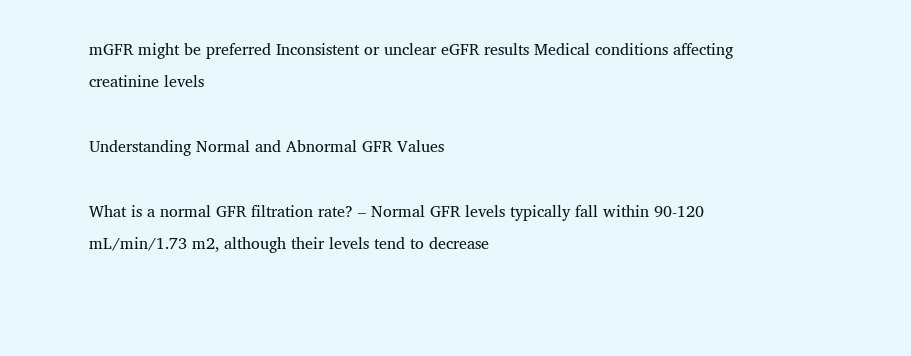mGFR might be preferred Inconsistent or unclear eGFR results Medical conditions affecting creatinine levels

Understanding Normal and Abnormal GFR Values

What is a normal GFR filtration rate? – Normal GFR levels typically fall within 90-120 mL/min/1.73 m2, although their levels tend to decrease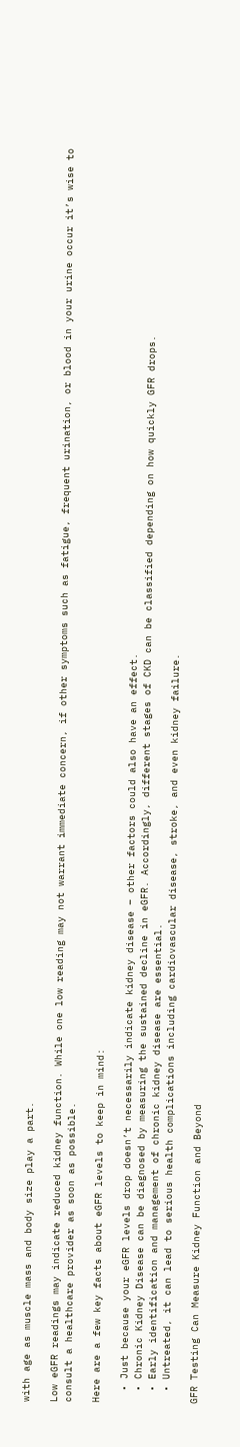with age as muscle mass and body size play a part.

Low eGFR readings may indicate reduced kidney function. While one low reading may not warrant immediate concern, if other symptoms such as fatigue, frequent urination, or blood in your urine occur it’s wise to consult a healthcare provider as soon as possible.

Here are a few key facts about eGFR levels to keep in mind:

  • Just because your eGFR levels drop doesn’t necessarily indicate kidney disease – other factors could also have an effect.
  • Chronic Kidney Disease can be diagnosed by measuring the sustained decline in eGFR. Accordingly, different stages of CKD can be classified depending on how quickly GFR drops.
  • Early identification and management of chronic kidney disease are essential.
  • Untreated, it can lead to serious health complications including cardiovascular disease, stroke, and even kidney failure.

GFR Testing Can Measure Kidney Function and Beyond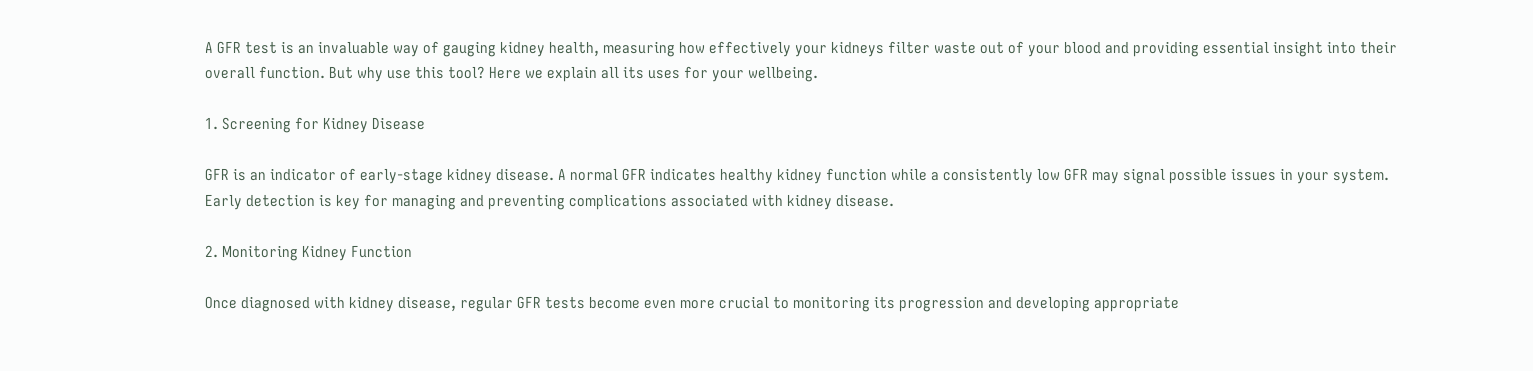A GFR test is an invaluable way of gauging kidney health, measuring how effectively your kidneys filter waste out of your blood and providing essential insight into their overall function. But why use this tool? Here we explain all its uses for your wellbeing.

1. Screening for Kidney Disease

GFR is an indicator of early-stage kidney disease. A normal GFR indicates healthy kidney function while a consistently low GFR may signal possible issues in your system. Early detection is key for managing and preventing complications associated with kidney disease.

2. Monitoring Kidney Function

Once diagnosed with kidney disease, regular GFR tests become even more crucial to monitoring its progression and developing appropriate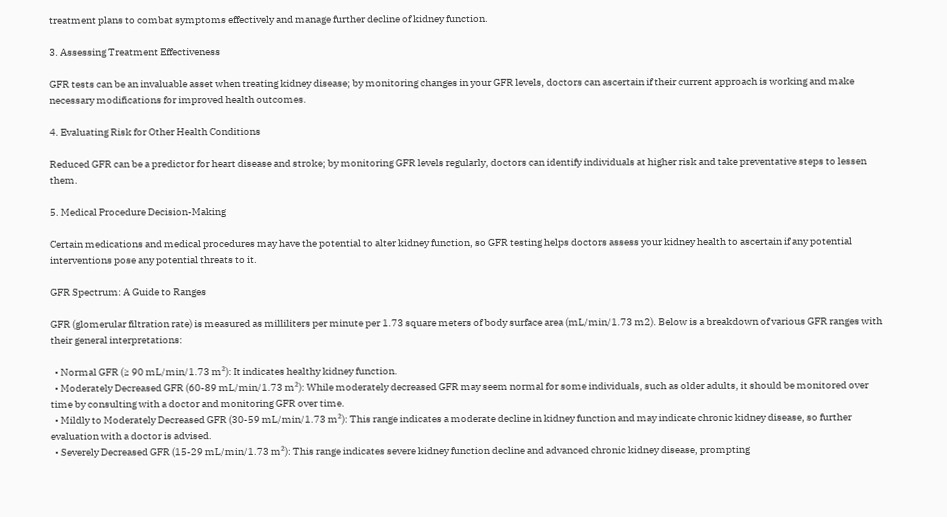treatment plans to combat symptoms effectively and manage further decline of kidney function.

3. Assessing Treatment Effectiveness

GFR tests can be an invaluable asset when treating kidney disease; by monitoring changes in your GFR levels, doctors can ascertain if their current approach is working and make necessary modifications for improved health outcomes.

4. Evaluating Risk for Other Health Conditions

Reduced GFR can be a predictor for heart disease and stroke; by monitoring GFR levels regularly, doctors can identify individuals at higher risk and take preventative steps to lessen them.

5. Medical Procedure Decision-Making

Certain medications and medical procedures may have the potential to alter kidney function, so GFR testing helps doctors assess your kidney health to ascertain if any potential interventions pose any potential threats to it.

GFR Spectrum: A Guide to Ranges

GFR (glomerular filtration rate) is measured as milliliters per minute per 1.73 square meters of body surface area (mL/min/1.73 m2). Below is a breakdown of various GFR ranges with their general interpretations:

  • Normal GFR (≥ 90 mL/min/1.73 m²): It indicates healthy kidney function.
  • Moderately Decreased GFR (60-89 mL/min/1.73 m²): While moderately decreased GFR may seem normal for some individuals, such as older adults, it should be monitored over time by consulting with a doctor and monitoring GFR over time.
  • Mildly to Moderately Decreased GFR (30-59 mL/min/1.73 m²): This range indicates a moderate decline in kidney function and may indicate chronic kidney disease, so further evaluation with a doctor is advised.
  • Severely Decreased GFR (15-29 mL/min/1.73 m²): This range indicates severe kidney function decline and advanced chronic kidney disease, prompting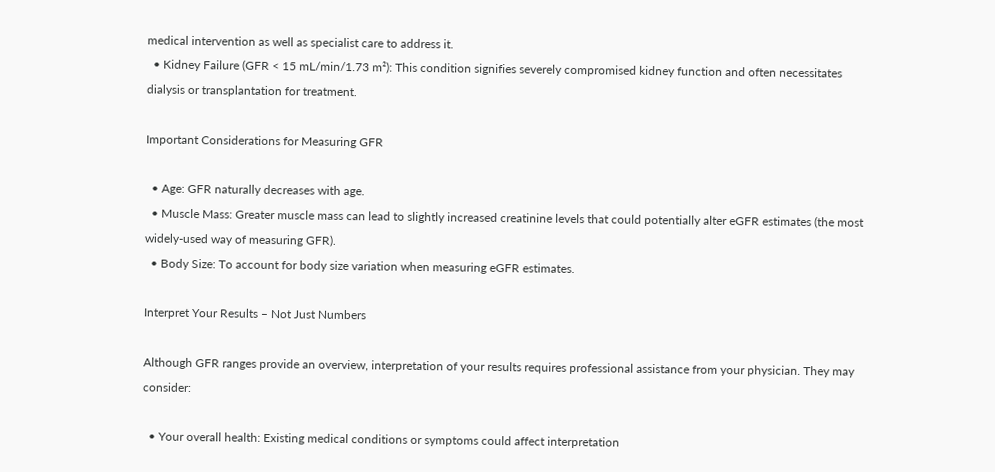medical intervention as well as specialist care to address it.
  • Kidney Failure (GFR < 15 mL/min/1.73 m²): This condition signifies severely compromised kidney function and often necessitates dialysis or transplantation for treatment.

Important Considerations for Measuring GFR

  • Age: GFR naturally decreases with age.
  • Muscle Mass: Greater muscle mass can lead to slightly increased creatinine levels that could potentially alter eGFR estimates (the most widely-used way of measuring GFR).
  • Body Size: To account for body size variation when measuring eGFR estimates.

Interpret Your Results – Not Just Numbers

Although GFR ranges provide an overview, interpretation of your results requires professional assistance from your physician. They may consider:

  • Your overall health: Existing medical conditions or symptoms could affect interpretation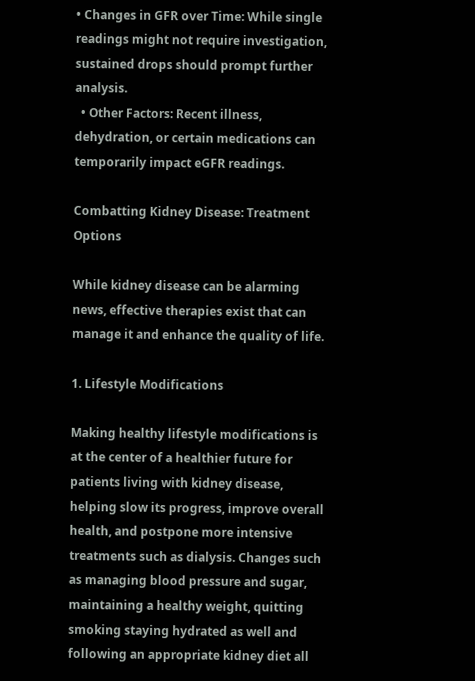• Changes in GFR over Time: While single readings might not require investigation, sustained drops should prompt further analysis.
  • Other Factors: Recent illness, dehydration, or certain medications can temporarily impact eGFR readings.

Combatting Kidney Disease: Treatment Options

While kidney disease can be alarming news, effective therapies exist that can manage it and enhance the quality of life.

1. Lifestyle Modifications

Making healthy lifestyle modifications is at the center of a healthier future for patients living with kidney disease, helping slow its progress, improve overall health, and postpone more intensive treatments such as dialysis. Changes such as managing blood pressure and sugar, maintaining a healthy weight, quitting smoking staying hydrated as well and following an appropriate kidney diet all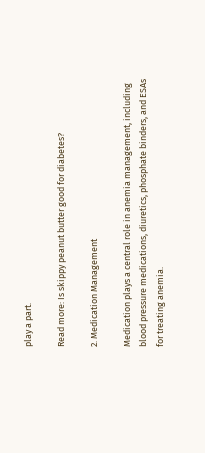play a part.

Read more: Is skippy peanut butter good for diabetes?

2. Medication Management

Medication plays a central role in anemia management, including blood pressure medications, diuretics, phosphate binders, and ESAs for treating anemia.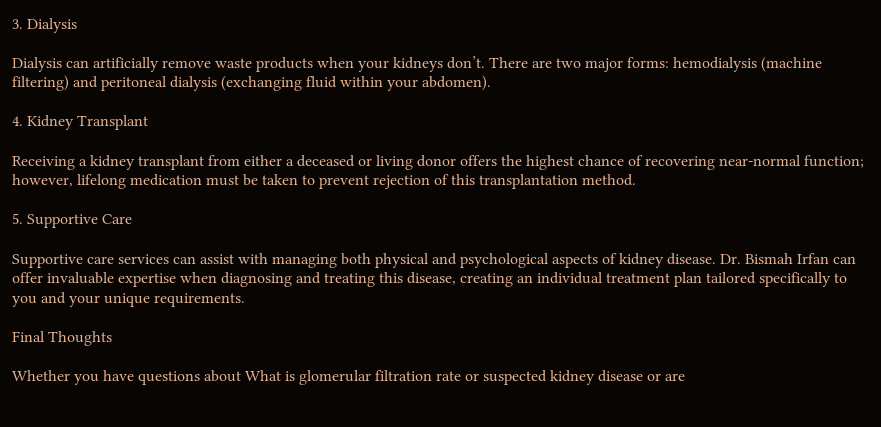3. Dialysis

Dialysis can artificially remove waste products when your kidneys don’t. There are two major forms: hemodialysis (machine filtering) and peritoneal dialysis (exchanging fluid within your abdomen).

4. Kidney Transplant

Receiving a kidney transplant from either a deceased or living donor offers the highest chance of recovering near-normal function; however, lifelong medication must be taken to prevent rejection of this transplantation method.

5. Supportive Care

Supportive care services can assist with managing both physical and psychological aspects of kidney disease. Dr. Bismah Irfan can offer invaluable expertise when diagnosing and treating this disease, creating an individual treatment plan tailored specifically to you and your unique requirements.

Final Thoughts

Whether you have questions about What is glomerular filtration rate or suspected kidney disease or are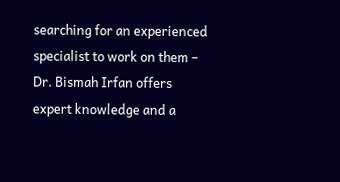searching for an experienced specialist to work on them – Dr. Bismah Irfan offers expert knowledge and a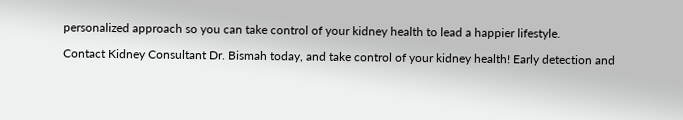personalized approach so you can take control of your kidney health to lead a happier lifestyle.

Contact Kidney Consultant Dr. Bismah today, and take control of your kidney health! Early detection and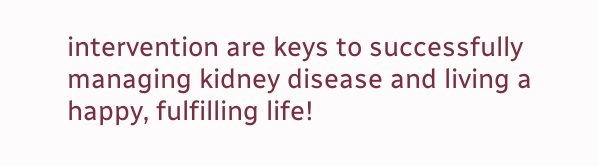intervention are keys to successfully managing kidney disease and living a happy, fulfilling life!